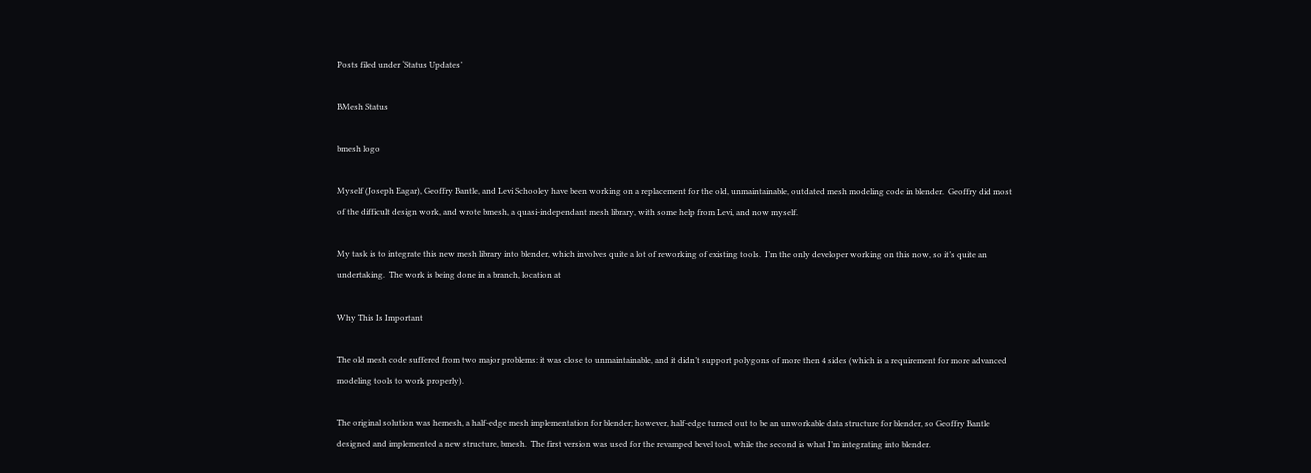Posts filed under ‘Status Updates’

BMesh Status

bmesh logo

Myself (Joseph Eagar), Geoffry Bantle, and Levi Schooley have been working on a replacement for the old, unmaintainable, outdated mesh modeling code in blender.  Geoffry did most of the difficult design work, and wrote bmesh, a quasi-independant mesh library, with some help from Levi, and now myself.

My task is to integrate this new mesh library into blender, which involves quite a lot of reworking of existing tools.  I’m the only developer working on this now, so it’s quite an undertaking.  The work is being done in a branch, location at

Why This Is Important

The old mesh code suffered from two major problems: it was close to unmaintainable, and it didn’t support polygons of more then 4 sides (which is a requirement for more advanced modeling tools to work properly).

The original solution was hemesh, a half-edge mesh implementation for blender; however, half-edge turned out to be an unworkable data structure for blender, so Geoffry Bantle designed and implemented a new structure, bmesh.  The first version was used for the revamped bevel tool, while the second is what I’m integrating into blender.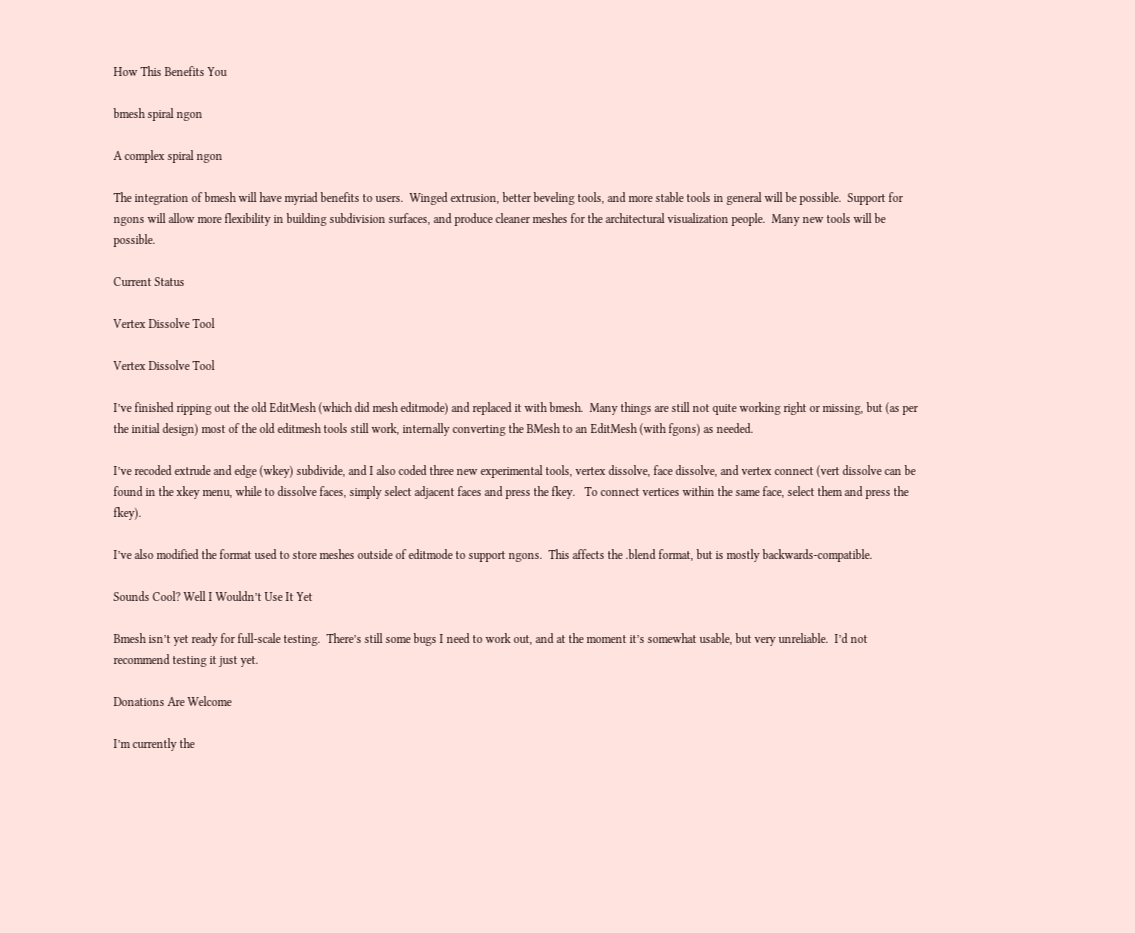How This Benefits You

bmesh spiral ngon

A complex spiral ngon

The integration of bmesh will have myriad benefits to users.  Winged extrusion, better beveling tools, and more stable tools in general will be possible.  Support for ngons will allow more flexibility in building subdivision surfaces, and produce cleaner meshes for the architectural visualization people.  Many new tools will be possible.

Current Status

Vertex Dissolve Tool

Vertex Dissolve Tool

I’ve finished ripping out the old EditMesh (which did mesh editmode) and replaced it with bmesh.  Many things are still not quite working right or missing, but (as per the initial design) most of the old editmesh tools still work, internally converting the BMesh to an EditMesh (with fgons) as needed.

I’ve recoded extrude and edge (wkey) subdivide, and I also coded three new experimental tools, vertex dissolve, face dissolve, and vertex connect (vert dissolve can be found in the xkey menu, while to dissolve faces, simply select adjacent faces and press the fkey.   To connect vertices within the same face, select them and press the fkey).

I’ve also modified the format used to store meshes outside of editmode to support ngons.  This affects the .blend format, but is mostly backwards-compatible.

Sounds Cool? Well I Wouldn’t Use It Yet

Bmesh isn’t yet ready for full-scale testing.  There’s still some bugs I need to work out, and at the moment it’s somewhat usable, but very unreliable.  I’d not recommend testing it just yet.

Donations Are Welcome

I’m currently the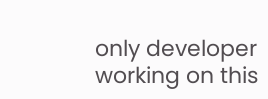only developer working on this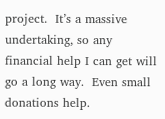project.  It’s a massive undertaking, so any financial help I can get will go a long way.  Even small donations help.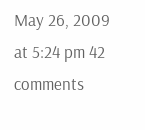May 26, 2009 at 5:24 pm 42 comments